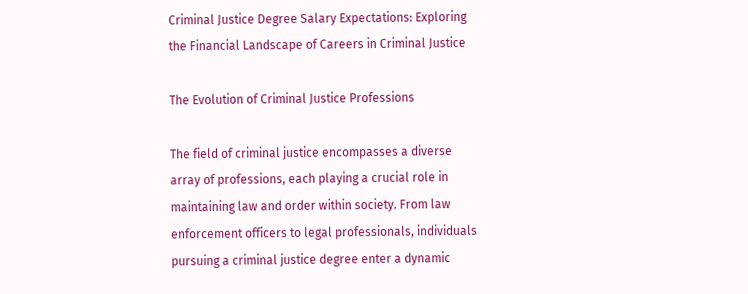Criminal Justice Degree Salary Expectations: Exploring the Financial Landscape of Careers in Criminal Justice

The Evolution of Criminal Justice Professions

The field of criminal justice encompasses a diverse array of professions, each playing a crucial role in maintaining law and order within society. From law enforcement officers to legal professionals, individuals pursuing a criminal justice degree enter a dynamic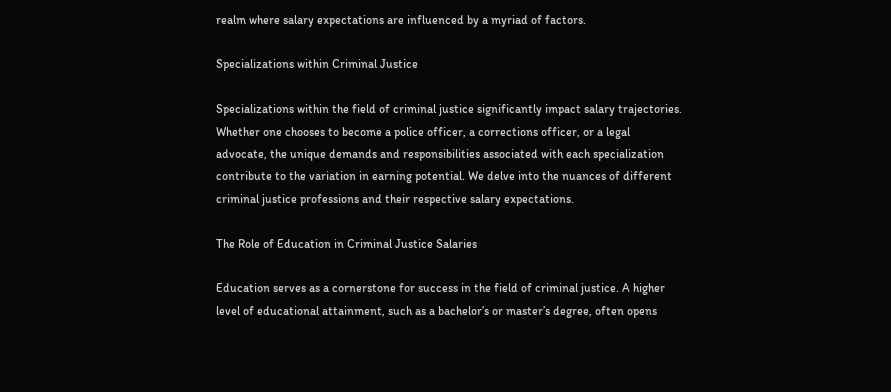realm where salary expectations are influenced by a myriad of factors.

Specializations within Criminal Justice

Specializations within the field of criminal justice significantly impact salary trajectories. Whether one chooses to become a police officer, a corrections officer, or a legal advocate, the unique demands and responsibilities associated with each specialization contribute to the variation in earning potential. We delve into the nuances of different criminal justice professions and their respective salary expectations.

The Role of Education in Criminal Justice Salaries

Education serves as a cornerstone for success in the field of criminal justice. A higher level of educational attainment, such as a bachelor’s or master’s degree, often opens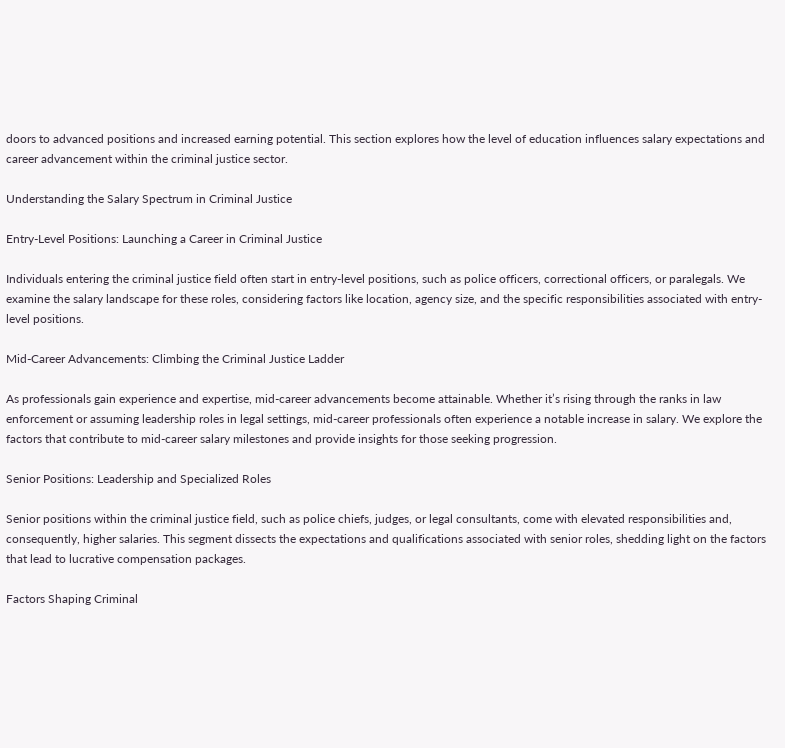doors to advanced positions and increased earning potential. This section explores how the level of education influences salary expectations and career advancement within the criminal justice sector.

Understanding the Salary Spectrum in Criminal Justice

Entry-Level Positions: Launching a Career in Criminal Justice

Individuals entering the criminal justice field often start in entry-level positions, such as police officers, correctional officers, or paralegals. We examine the salary landscape for these roles, considering factors like location, agency size, and the specific responsibilities associated with entry-level positions.

Mid-Career Advancements: Climbing the Criminal Justice Ladder

As professionals gain experience and expertise, mid-career advancements become attainable. Whether it’s rising through the ranks in law enforcement or assuming leadership roles in legal settings, mid-career professionals often experience a notable increase in salary. We explore the factors that contribute to mid-career salary milestones and provide insights for those seeking progression.

Senior Positions: Leadership and Specialized Roles

Senior positions within the criminal justice field, such as police chiefs, judges, or legal consultants, come with elevated responsibilities and, consequently, higher salaries. This segment dissects the expectations and qualifications associated with senior roles, shedding light on the factors that lead to lucrative compensation packages.

Factors Shaping Criminal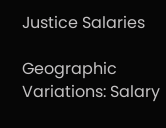Justice Salaries

Geographic Variations: Salary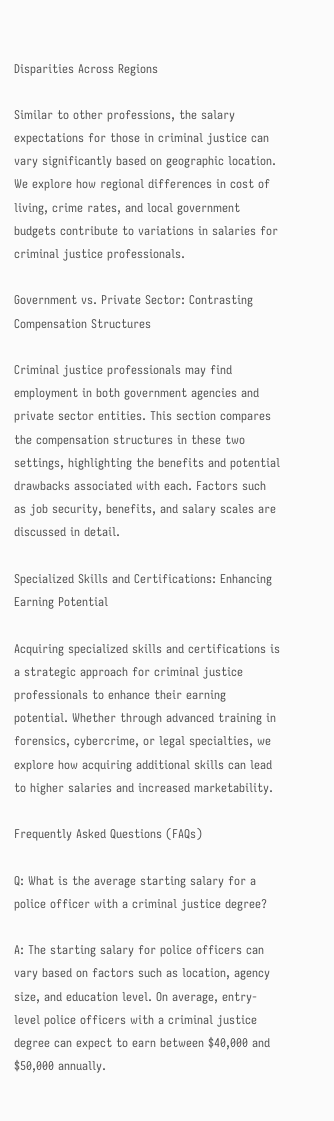Disparities Across Regions

Similar to other professions, the salary expectations for those in criminal justice can vary significantly based on geographic location. We explore how regional differences in cost of living, crime rates, and local government budgets contribute to variations in salaries for criminal justice professionals.

Government vs. Private Sector: Contrasting Compensation Structures

Criminal justice professionals may find employment in both government agencies and private sector entities. This section compares the compensation structures in these two settings, highlighting the benefits and potential drawbacks associated with each. Factors such as job security, benefits, and salary scales are discussed in detail.

Specialized Skills and Certifications: Enhancing Earning Potential

Acquiring specialized skills and certifications is a strategic approach for criminal justice professionals to enhance their earning potential. Whether through advanced training in forensics, cybercrime, or legal specialties, we explore how acquiring additional skills can lead to higher salaries and increased marketability.

Frequently Asked Questions (FAQs)

Q: What is the average starting salary for a police officer with a criminal justice degree?

A: The starting salary for police officers can vary based on factors such as location, agency size, and education level. On average, entry-level police officers with a criminal justice degree can expect to earn between $40,000 and $50,000 annually.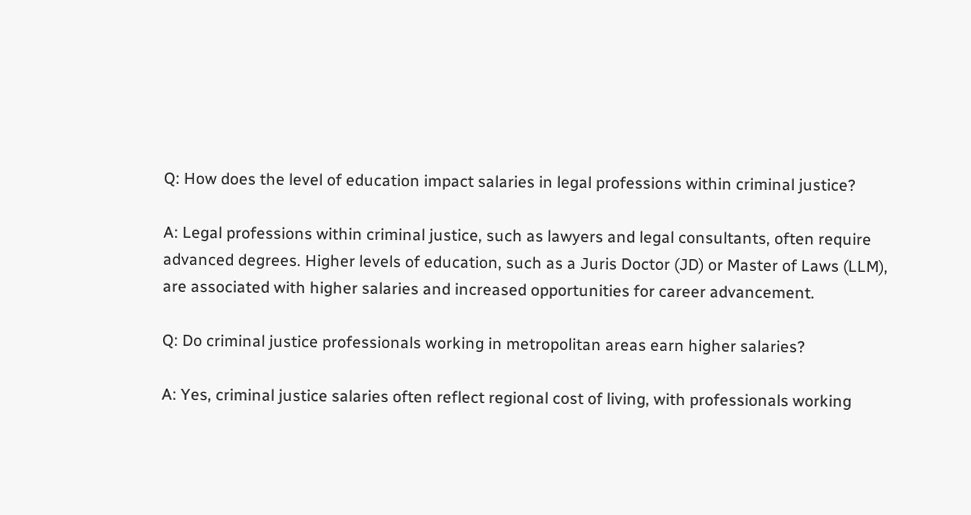Q: How does the level of education impact salaries in legal professions within criminal justice?

A: Legal professions within criminal justice, such as lawyers and legal consultants, often require advanced degrees. Higher levels of education, such as a Juris Doctor (JD) or Master of Laws (LLM), are associated with higher salaries and increased opportunities for career advancement.

Q: Do criminal justice professionals working in metropolitan areas earn higher salaries?

A: Yes, criminal justice salaries often reflect regional cost of living, with professionals working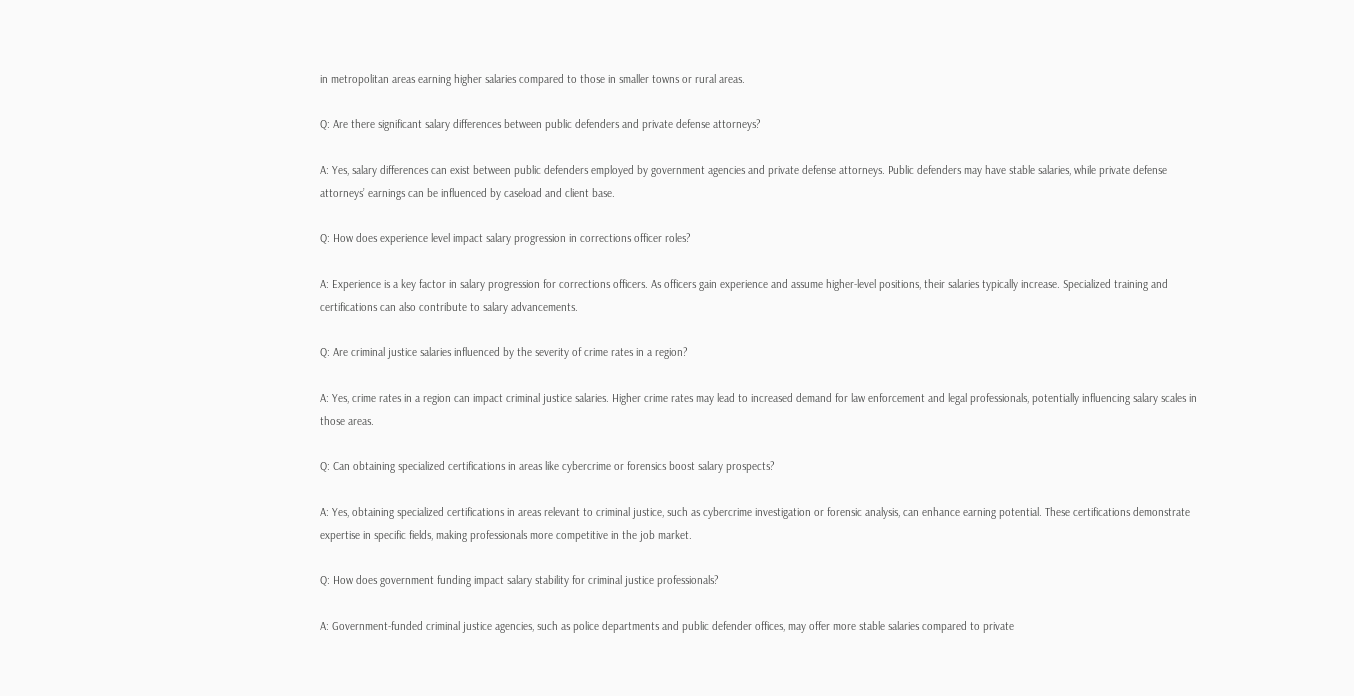in metropolitan areas earning higher salaries compared to those in smaller towns or rural areas.

Q: Are there significant salary differences between public defenders and private defense attorneys?

A: Yes, salary differences can exist between public defenders employed by government agencies and private defense attorneys. Public defenders may have stable salaries, while private defense attorneys’ earnings can be influenced by caseload and client base.

Q: How does experience level impact salary progression in corrections officer roles?

A: Experience is a key factor in salary progression for corrections officers. As officers gain experience and assume higher-level positions, their salaries typically increase. Specialized training and certifications can also contribute to salary advancements.

Q: Are criminal justice salaries influenced by the severity of crime rates in a region?

A: Yes, crime rates in a region can impact criminal justice salaries. Higher crime rates may lead to increased demand for law enforcement and legal professionals, potentially influencing salary scales in those areas.

Q: Can obtaining specialized certifications in areas like cybercrime or forensics boost salary prospects?

A: Yes, obtaining specialized certifications in areas relevant to criminal justice, such as cybercrime investigation or forensic analysis, can enhance earning potential. These certifications demonstrate expertise in specific fields, making professionals more competitive in the job market.

Q: How does government funding impact salary stability for criminal justice professionals?

A: Government-funded criminal justice agencies, such as police departments and public defender offices, may offer more stable salaries compared to private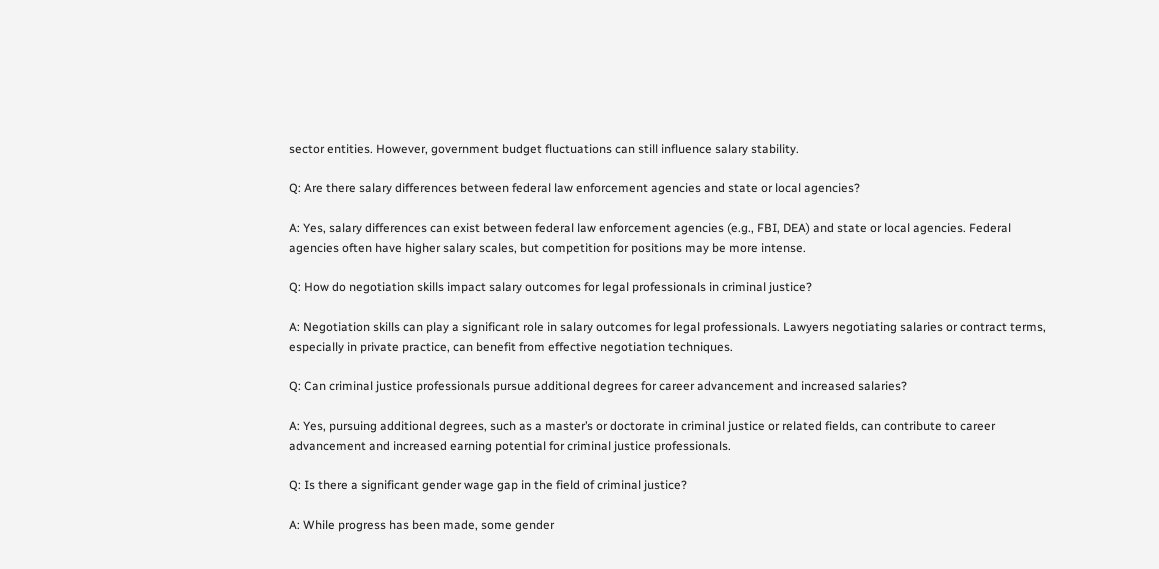sector entities. However, government budget fluctuations can still influence salary stability.

Q: Are there salary differences between federal law enforcement agencies and state or local agencies?

A: Yes, salary differences can exist between federal law enforcement agencies (e.g., FBI, DEA) and state or local agencies. Federal agencies often have higher salary scales, but competition for positions may be more intense.

Q: How do negotiation skills impact salary outcomes for legal professionals in criminal justice?

A: Negotiation skills can play a significant role in salary outcomes for legal professionals. Lawyers negotiating salaries or contract terms, especially in private practice, can benefit from effective negotiation techniques.

Q: Can criminal justice professionals pursue additional degrees for career advancement and increased salaries?

A: Yes, pursuing additional degrees, such as a master’s or doctorate in criminal justice or related fields, can contribute to career advancement and increased earning potential for criminal justice professionals.

Q: Is there a significant gender wage gap in the field of criminal justice?

A: While progress has been made, some gender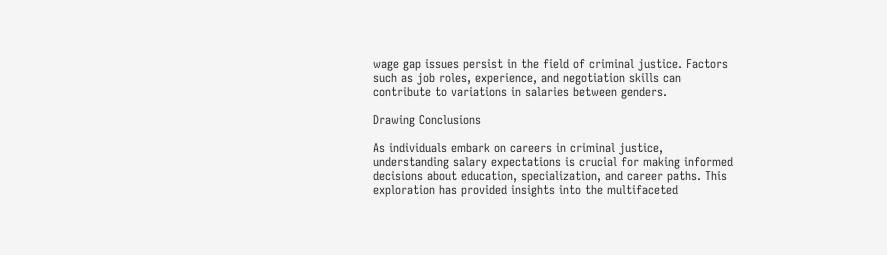wage gap issues persist in the field of criminal justice. Factors such as job roles, experience, and negotiation skills can contribute to variations in salaries between genders.

Drawing Conclusions

As individuals embark on careers in criminal justice, understanding salary expectations is crucial for making informed decisions about education, specialization, and career paths. This exploration has provided insights into the multifaceted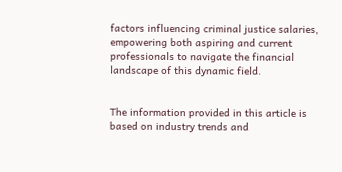factors influencing criminal justice salaries, empowering both aspiring and current professionals to navigate the financial landscape of this dynamic field.


The information provided in this article is based on industry trends and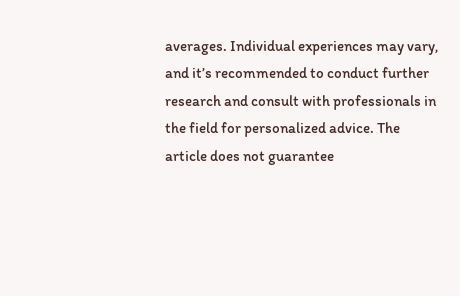averages. Individual experiences may vary, and it’s recommended to conduct further research and consult with professionals in the field for personalized advice. The article does not guarantee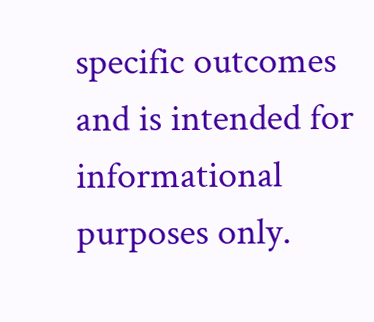specific outcomes and is intended for informational purposes only.